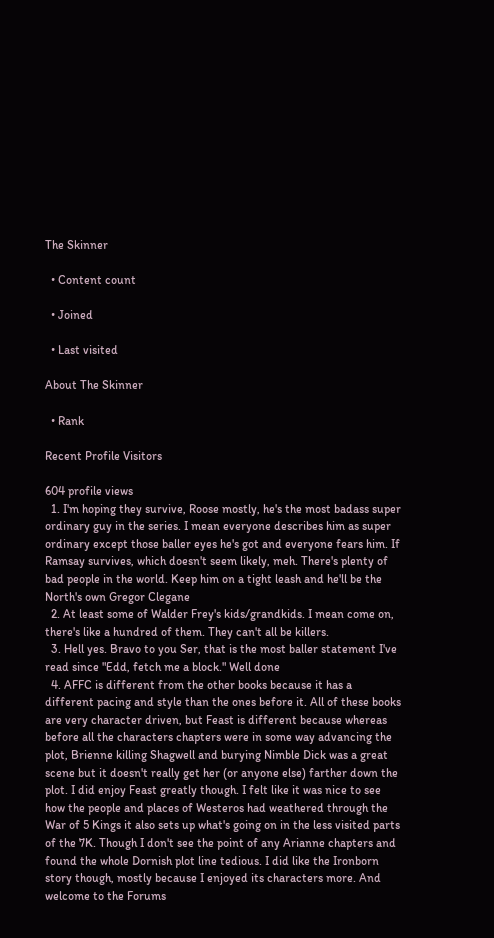The Skinner

  • Content count

  • Joined

  • Last visited

About The Skinner

  • Rank

Recent Profile Visitors

604 profile views
  1. I'm hoping they survive, Roose mostly, he's the most badass super ordinary guy in the series. I mean everyone describes him as super ordinary except those baller eyes he's got and everyone fears him. If Ramsay survives, which doesn't seem likely, meh. There's plenty of bad people in the world. Keep him on a tight leash and he'll be the North's own Gregor Clegane
  2. At least some of Walder Frey's kids/grandkids. I mean come on, there's like a hundred of them. They can't all be killers.
  3. Hell yes. Bravo to you Ser, that is the most baller statement I've read since "Edd, fetch me a block." Well done
  4. AFFC is different from the other books because it has a different pacing and style than the ones before it. All of these books are very character driven, but Feast is different because whereas before all the characters chapters were in some way advancing the plot, Brienne killing Shagwell and burying Nimble Dick was a great scene but it doesn't really get her (or anyone else) farther down the plot. I did enjoy Feast greatly though. I felt like it was nice to see how the people and places of Westeros had weathered through the War of 5 Kings it also sets up what's going on in the less visited parts of the 7K. Though I don't see the point of any Arianne chapters and found the whole Dornish plot line tedious. I did like the Ironborn story though, mostly because I enjoyed its characters more. And welcome to the Forums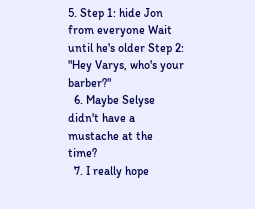5. Step 1: hide Jon from everyone Wait until he's older Step 2: "Hey Varys, who's your barber?"
  6. Maybe Selyse didn't have a mustache at the time?
  7. I really hope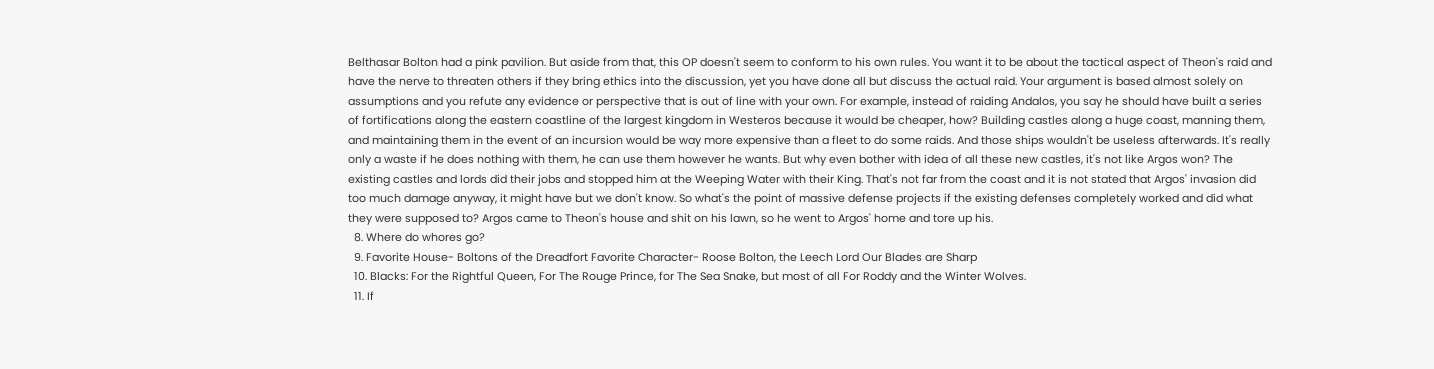Belthasar Bolton had a pink pavilion. But aside from that, this OP doesn't seem to conform to his own rules. You want it to be about the tactical aspect of Theon's raid and have the nerve to threaten others if they bring ethics into the discussion, yet you have done all but discuss the actual raid. Your argument is based almost solely on assumptions and you refute any evidence or perspective that is out of line with your own. For example, instead of raiding Andalos, you say he should have built a series of fortifications along the eastern coastline of the largest kingdom in Westeros because it would be cheaper, how? Building castles along a huge coast, manning them, and maintaining them in the event of an incursion would be way more expensive than a fleet to do some raids. And those ships wouldn't be useless afterwards. It's really only a waste if he does nothing with them, he can use them however he wants. But why even bother with idea of all these new castles, it's not like Argos won? The existing castles and lords did their jobs and stopped him at the Weeping Water with their King. That's not far from the coast and it is not stated that Argos' invasion did too much damage anyway, it might have but we don't know. So what's the point of massive defense projects if the existing defenses completely worked and did what they were supposed to? Argos came to Theon's house and shit on his lawn, so he went to Argos' home and tore up his.
  8. Where do whores go?
  9. Favorite House- Boltons of the Dreadfort Favorite Character- Roose Bolton, the Leech Lord Our Blades are Sharp
  10. Blacks: For the Rightful Queen, For The Rouge Prince, for The Sea Snake, but most of all For Roddy and the Winter Wolves.
  11. If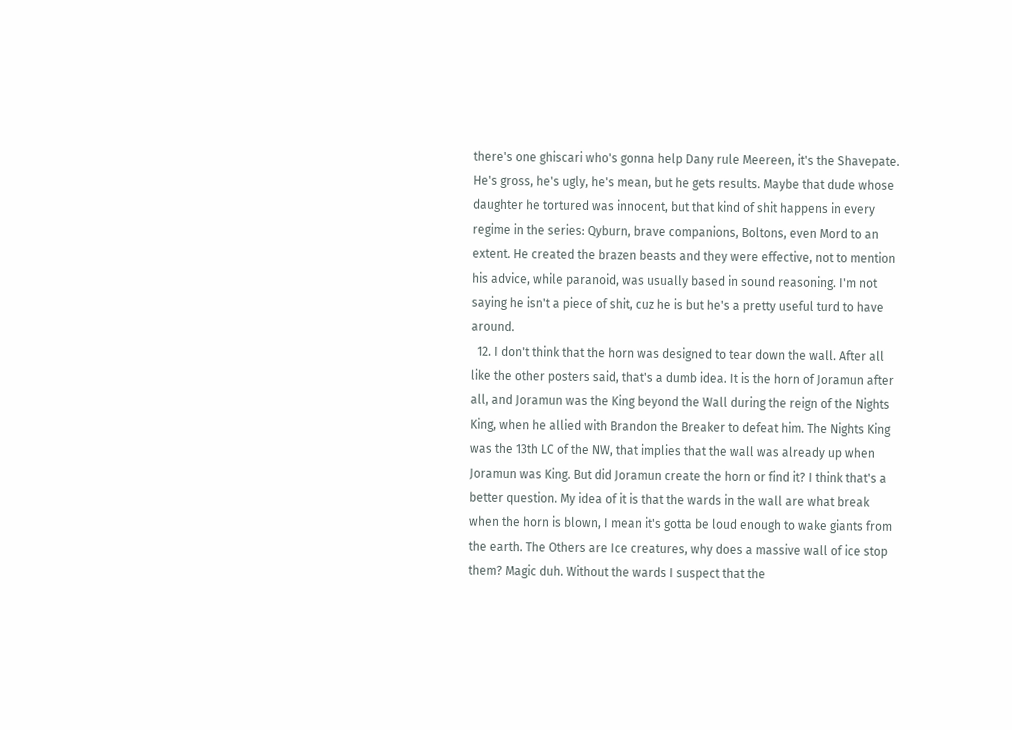there's one ghiscari who's gonna help Dany rule Meereen, it's the Shavepate. He's gross, he's ugly, he's mean, but he gets results. Maybe that dude whose daughter he tortured was innocent, but that kind of shit happens in every regime in the series: Qyburn, brave companions, Boltons, even Mord to an extent. He created the brazen beasts and they were effective, not to mention his advice, while paranoid, was usually based in sound reasoning. I'm not saying he isn't a piece of shit, cuz he is but he's a pretty useful turd to have around.
  12. I don't think that the horn was designed to tear down the wall. After all like the other posters said, that's a dumb idea. It is the horn of Joramun after all, and Joramun was the King beyond the Wall during the reign of the Nights King, when he allied with Brandon the Breaker to defeat him. The Nights King was the 13th LC of the NW, that implies that the wall was already up when Joramun was King. But did Joramun create the horn or find it? I think that's a better question. My idea of it is that the wards in the wall are what break when the horn is blown, I mean it's gotta be loud enough to wake giants from the earth. The Others are Ice creatures, why does a massive wall of ice stop them? Magic duh. Without the wards I suspect that the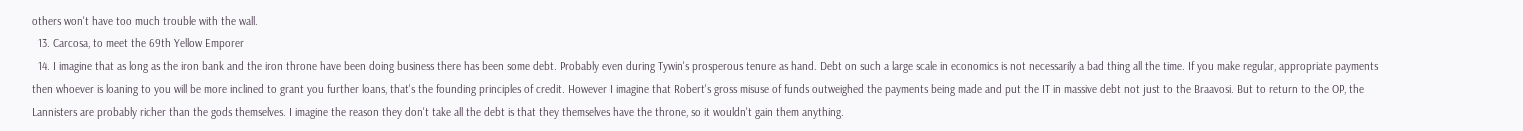others won't have too much trouble with the wall.
  13. Carcosa, to meet the 69th Yellow Emporer
  14. I imagine that as long as the iron bank and the iron throne have been doing business there has been some debt. Probably even during Tywin's prosperous tenure as hand. Debt on such a large scale in economics is not necessarily a bad thing all the time. If you make regular, appropriate payments then whoever is loaning to you will be more inclined to grant you further loans, that's the founding principles of credit. However I imagine that Robert's gross misuse of funds outweighed the payments being made and put the IT in massive debt not just to the Braavosi. But to return to the OP, the Lannisters are probably richer than the gods themselves. I imagine the reason they don't take all the debt is that they themselves have the throne, so it wouldn't gain them anything.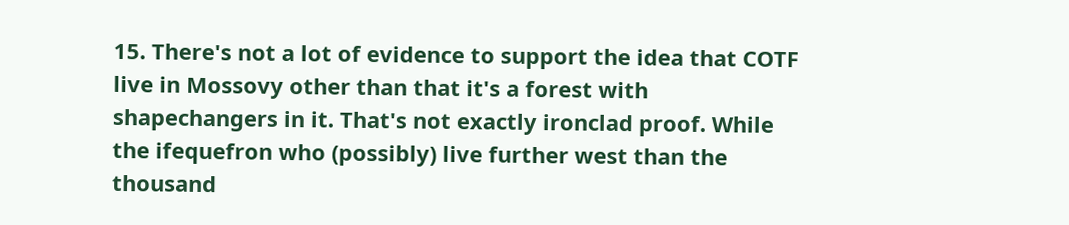15. There's not a lot of evidence to support the idea that COTF live in Mossovy other than that it's a forest with shapechangers in it. That's not exactly ironclad proof. While the ifequefron who (possibly) live further west than the thousand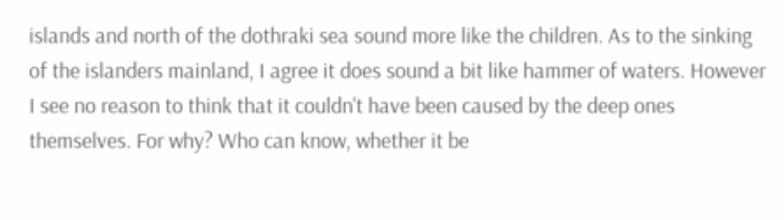islands and north of the dothraki sea sound more like the children. As to the sinking of the islanders mainland, I agree it does sound a bit like hammer of waters. However I see no reason to think that it couldn't have been caused by the deep ones themselves. For why? Who can know, whether it be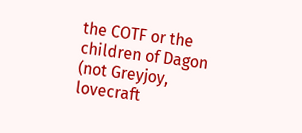the COTF or the children of Dagon (not Greyjoy, lovecraft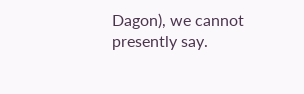Dagon), we cannot presently say.